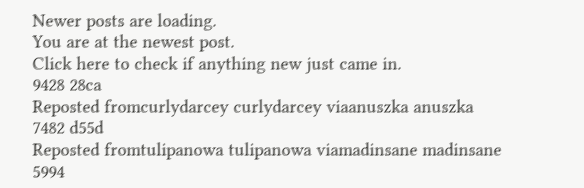Newer posts are loading.
You are at the newest post.
Click here to check if anything new just came in.
9428 28ca
Reposted fromcurlydarcey curlydarcey viaanuszka anuszka
7482 d55d
Reposted fromtulipanowa tulipanowa viamadinsane madinsane
5994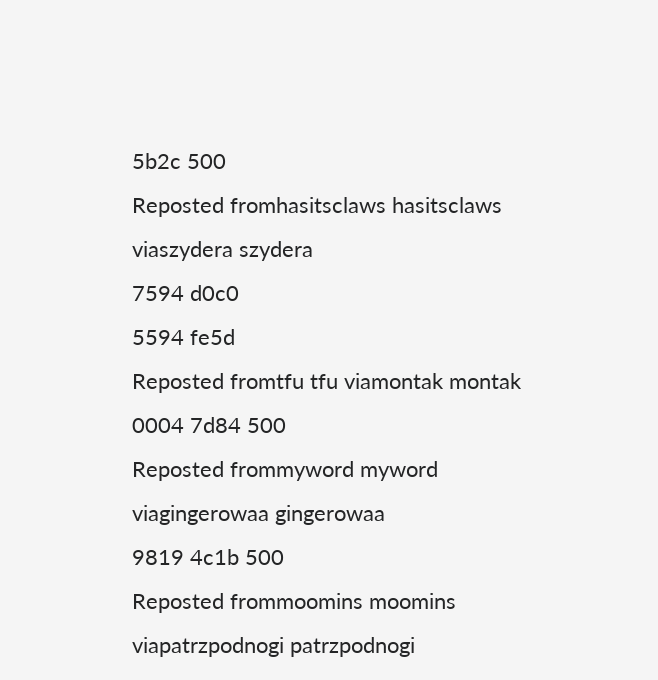5b2c 500
Reposted fromhasitsclaws hasitsclaws viaszydera szydera
7594 d0c0
5594 fe5d
Reposted fromtfu tfu viamontak montak
0004 7d84 500
Reposted frommyword myword viagingerowaa gingerowaa
9819 4c1b 500
Reposted frommoomins moomins viapatrzpodnogi patrzpodnogi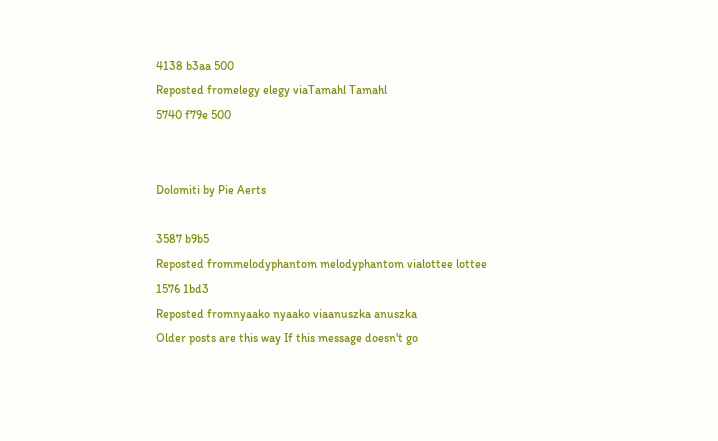4138 b3aa 500
Reposted fromelegy elegy viaTamahl Tamahl
5740 f79e 500


Dolomiti by Pie Aerts

3587 b9b5
Reposted frommelodyphantom melodyphantom vialottee lottee
1576 1bd3
Reposted fromnyaako nyaako viaanuszka anuszka
Older posts are this way If this message doesn't go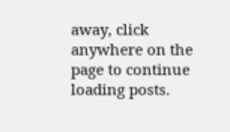away, click anywhere on the page to continue loading posts.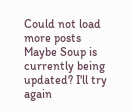Could not load more posts
Maybe Soup is currently being updated? I'll try again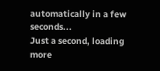automatically in a few seconds...
Just a second, loading more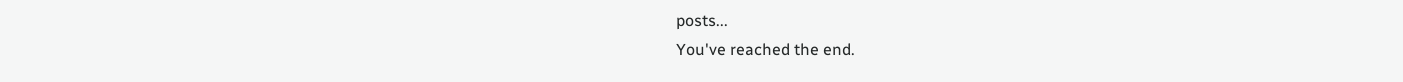posts...
You've reached the end.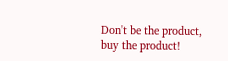Don't be the product, buy the product!